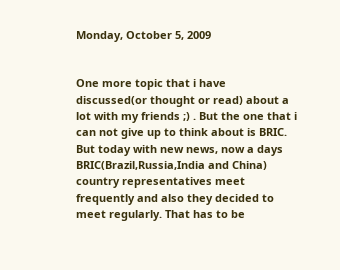Monday, October 5, 2009


One more topic that i have discussed(or thought or read) about a lot with my friends ;) . But the one that i can not give up to think about is BRIC. But today with new news, now a days BRIC(Brazil,Russia,India and China) country representatives meet frequently and also they decided to meet regularly. That has to be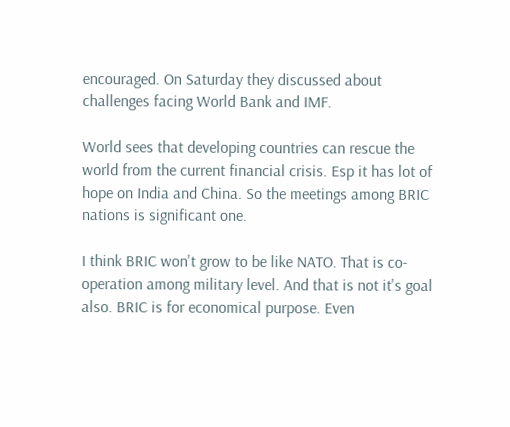encouraged. On Saturday they discussed about challenges facing World Bank and IMF.

World sees that developing countries can rescue the world from the current financial crisis. Esp it has lot of hope on India and China. So the meetings among BRIC nations is significant one.

I think BRIC won't grow to be like NATO. That is co-operation among military level. And that is not it's goal also. BRIC is for economical purpose. Even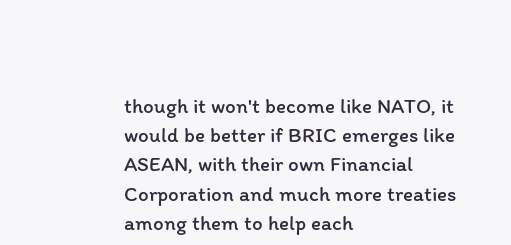though it won't become like NATO, it would be better if BRIC emerges like ASEAN, with their own Financial Corporation and much more treaties among them to help each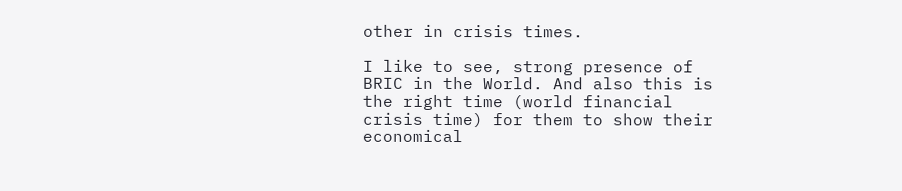other in crisis times.

I like to see, strong presence of BRIC in the World. And also this is the right time (world financial crisis time) for them to show their economical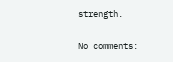strength.

No comments: